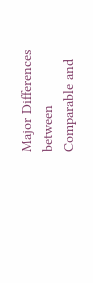Major Differences between Comparable and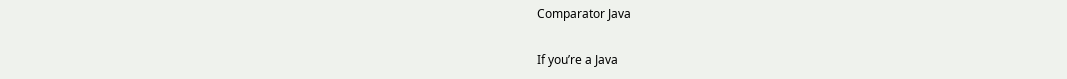Comparator Java

If you’re a Java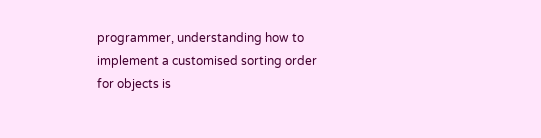programmer, understanding how to implement a customised sorting order for objects is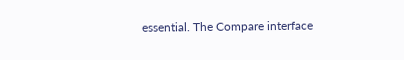essential. The Compare interface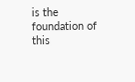is the foundation of this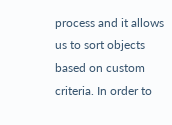process and it allows us to sort objects based on custom criteria. In order to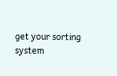get your sorting system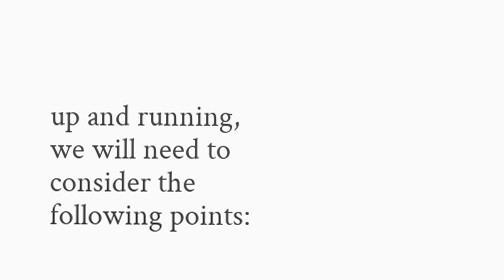up and running, we will need to consider the following points: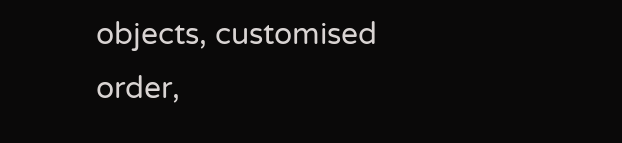objects, customised order,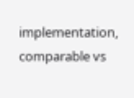implementation, comparable vs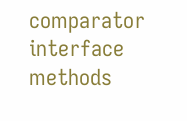comparator interface methods